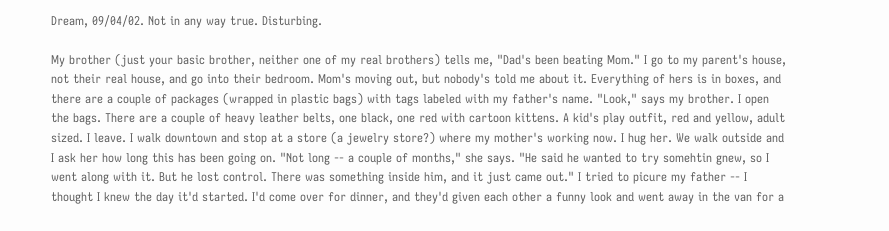Dream, 09/04/02. Not in any way true. Disturbing.

My brother (just your basic brother, neither one of my real brothers) tells me, "Dad's been beating Mom." I go to my parent's house, not their real house, and go into their bedroom. Mom's moving out, but nobody's told me about it. Everything of hers is in boxes, and there are a couple of packages (wrapped in plastic bags) with tags labeled with my father's name. "Look," says my brother. I open the bags. There are a couple of heavy leather belts, one black, one red with cartoon kittens. A kid's play outfit, red and yellow, adult sized. I leave. I walk downtown and stop at a store (a jewelry store?) where my mother's working now. I hug her. We walk outside and I ask her how long this has been going on. "Not long -- a couple of months," she says. "He said he wanted to try somehtin gnew, so I went along with it. But he lost control. There was something inside him, and it just came out." I tried to picure my father -- I thought I knew the day it'd started. I'd come over for dinner, and they'd given each other a funny look and went away in the van for a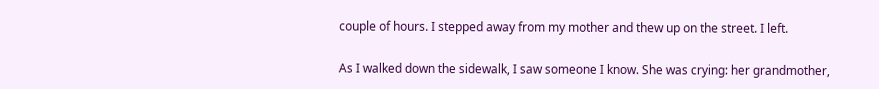couple of hours. I stepped away from my mother and thew up on the street. I left.

As I walked down the sidewalk, I saw someone I know. She was crying: her grandmother,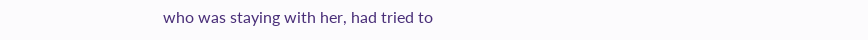who was staying with her, had tried to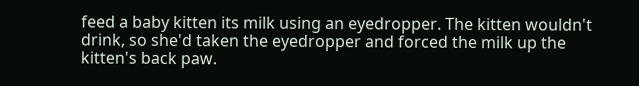feed a baby kitten its milk using an eyedropper. The kitten wouldn't drink, so she'd taken the eyedropper and forced the milk up the kitten's back paw.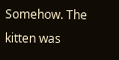Somehow. The kitten was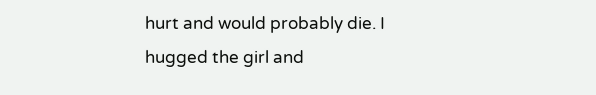hurt and would probably die. I hugged the girl and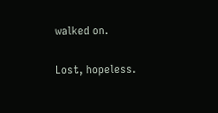walked on.

Lost, hopeless.